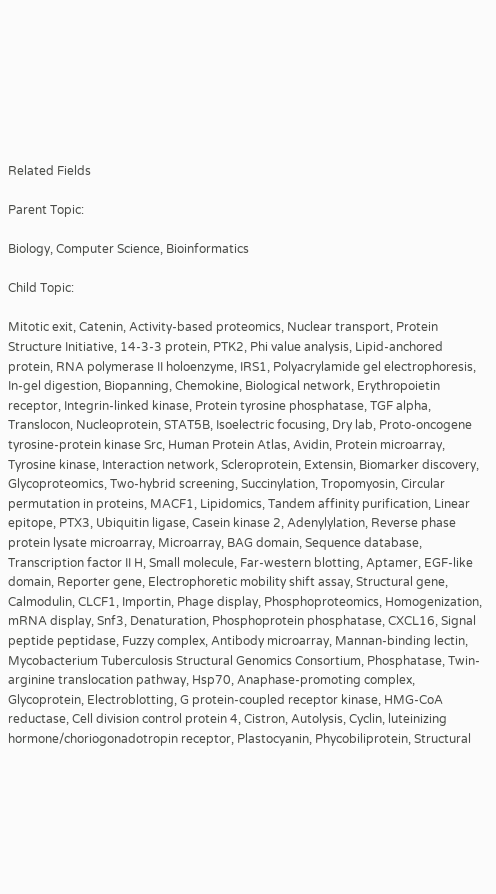Related Fields

Parent Topic:

Biology, Computer Science, Bioinformatics

Child Topic:

Mitotic exit, Catenin, Activity-based proteomics, Nuclear transport, Protein Structure Initiative, 14-3-3 protein, PTK2, Phi value analysis, Lipid-anchored protein, RNA polymerase II holoenzyme, IRS1, Polyacrylamide gel electrophoresis, In-gel digestion, Biopanning, Chemokine, Biological network, Erythropoietin receptor, Integrin-linked kinase, Protein tyrosine phosphatase, TGF alpha, Translocon, Nucleoprotein, STAT5B, Isoelectric focusing, Dry lab, Proto-oncogene tyrosine-protein kinase Src, Human Protein Atlas, Avidin, Protein microarray, Tyrosine kinase, Interaction network, Scleroprotein, Extensin, Biomarker discovery, Glycoproteomics, Two-hybrid screening, Succinylation, Tropomyosin, Circular permutation in proteins, MACF1, Lipidomics, Tandem affinity purification, Linear epitope, PTX3, Ubiquitin ligase, Casein kinase 2, Adenylylation, Reverse phase protein lysate microarray, Microarray, BAG domain, Sequence database, Transcription factor II H, Small molecule, Far-western blotting, Aptamer, EGF-like domain, Reporter gene, Electrophoretic mobility shift assay, Structural gene, Calmodulin, CLCF1, Importin, Phage display, Phosphoproteomics, Homogenization, mRNA display, Snf3, Denaturation, Phosphoprotein phosphatase, CXCL16, Signal peptide peptidase, Fuzzy complex, Antibody microarray, Mannan-binding lectin, Mycobacterium Tuberculosis Structural Genomics Consortium, Phosphatase, Twin-arginine translocation pathway, Hsp70, Anaphase-promoting complex, Glycoprotein, Electroblotting, G protein-coupled receptor kinase, HMG-CoA reductase, Cell division control protein 4, Cistron, Autolysis, Cyclin, luteinizing hormone/choriogonadotropin receptor, Plastocyanin, Phycobiliprotein, Structural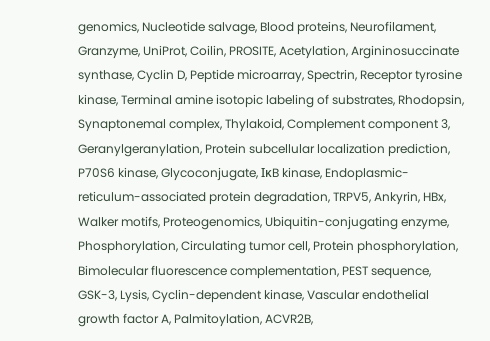genomics, Nucleotide salvage, Blood proteins, Neurofilament, Granzyme, UniProt, Coilin, PROSITE, Acetylation, Argininosuccinate synthase, Cyclin D, Peptide microarray, Spectrin, Receptor tyrosine kinase, Terminal amine isotopic labeling of substrates, Rhodopsin, Synaptonemal complex, Thylakoid, Complement component 3, Geranylgeranylation, Protein subcellular localization prediction, P70S6 kinase, Glycoconjugate, IκB kinase, Endoplasmic-reticulum-associated protein degradation, TRPV5, Ankyrin, HBx, Walker motifs, Proteogenomics, Ubiquitin-conjugating enzyme, Phosphorylation, Circulating tumor cell, Protein phosphorylation, Bimolecular fluorescence complementation, PEST sequence, GSK-3, Lysis, Cyclin-dependent kinase, Vascular endothelial growth factor A, Palmitoylation, ACVR2B,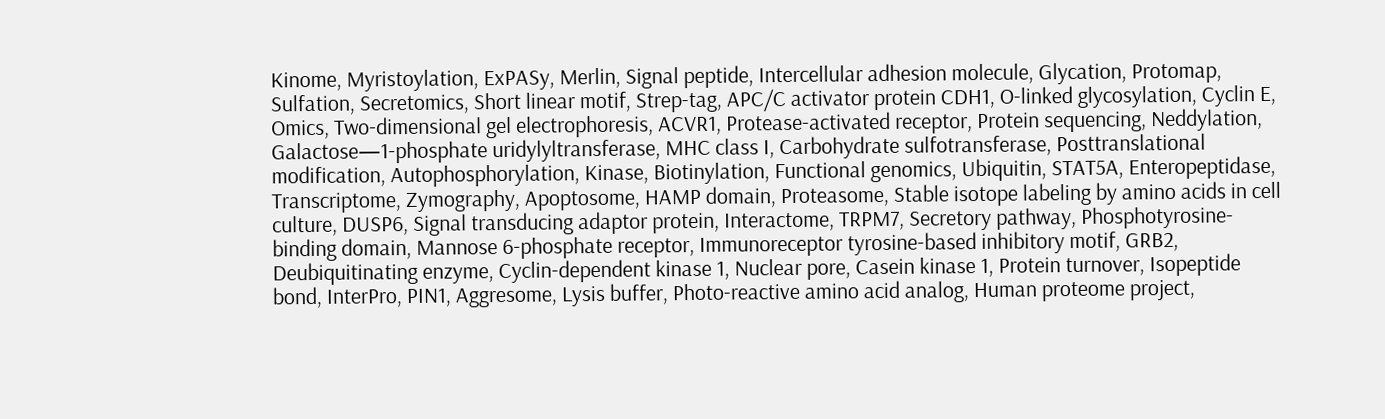Kinome, Myristoylation, ExPASy, Merlin, Signal peptide, Intercellular adhesion molecule, Glycation, Protomap, Sulfation, Secretomics, Short linear motif, Strep-tag, APC/C activator protein CDH1, O-linked glycosylation, Cyclin E, Omics, Two-dimensional gel electrophoresis, ACVR1, Protease-activated receptor, Protein sequencing, Neddylation, Galactose—1-phosphate uridylyltransferase, MHC class I, Carbohydrate sulfotransferase, Posttranslational modification, Autophosphorylation, Kinase, Biotinylation, Functional genomics, Ubiquitin, STAT5A, Enteropeptidase, Transcriptome, Zymography, Apoptosome, HAMP domain, Proteasome, Stable isotope labeling by amino acids in cell culture, DUSP6, Signal transducing adaptor protein, Interactome, TRPM7, Secretory pathway, Phosphotyrosine-binding domain, Mannose 6-phosphate receptor, Immunoreceptor tyrosine-based inhibitory motif, GRB2, Deubiquitinating enzyme, Cyclin-dependent kinase 1, Nuclear pore, Casein kinase 1, Protein turnover, Isopeptide bond, InterPro, PIN1, Aggresome, Lysis buffer, Photo-reactive amino acid analog, Human proteome project,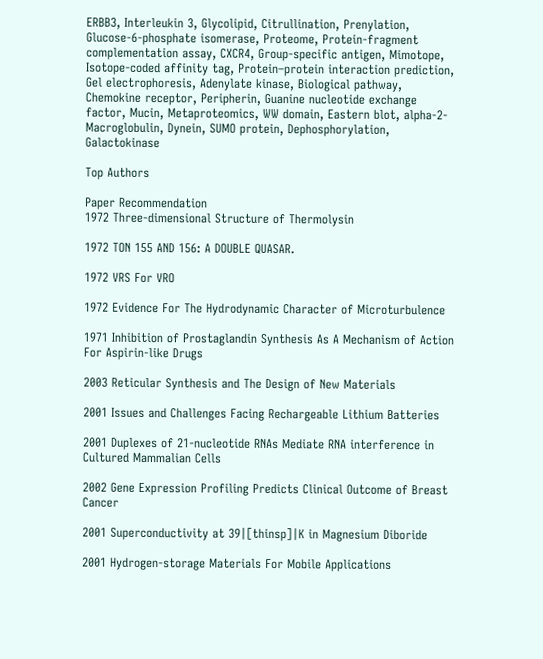ERBB3, Interleukin 3, Glycolipid, Citrullination, Prenylation, Glucose-6-phosphate isomerase, Proteome, Protein-fragment complementation assay, CXCR4, Group-specific antigen, Mimotope, Isotope-coded affinity tag, Protein–protein interaction prediction, Gel electrophoresis, Adenylate kinase, Biological pathway, Chemokine receptor, Peripherin, Guanine nucleotide exchange factor, Mucin, Metaproteomics, WW domain, Eastern blot, alpha-2-Macroglobulin, Dynein, SUMO protein, Dephosphorylation, Galactokinase

Top Authors

Paper Recommendation
1972 Three-dimensional Structure of Thermolysin

1972 TON 155 AND 156: A DOUBLE QUASAR.

1972 VRS For VRO

1972 Evidence For The Hydrodynamic Character of Microturbulence

1971 Inhibition of Prostaglandin Synthesis As A Mechanism of Action For Aspirin-like Drugs

2003 Reticular Synthesis and The Design of New Materials

2001 Issues and Challenges Facing Rechargeable Lithium Batteries

2001 Duplexes of 21-nucleotide RNAs Mediate RNA interference in Cultured Mammalian Cells

2002 Gene Expression Profiling Predicts Clinical Outcome of Breast Cancer

2001 Superconductivity at 39|[thinsp]|K in Magnesium Diboride

2001 Hydrogen-storage Materials For Mobile Applications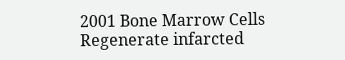2001 Bone Marrow Cells Regenerate infarcted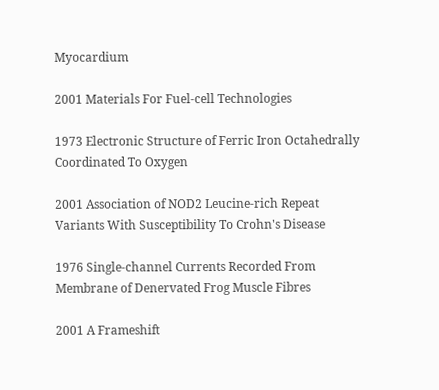Myocardium

2001 Materials For Fuel-cell Technologies

1973 Electronic Structure of Ferric Iron Octahedrally Coordinated To Oxygen

2001 Association of NOD2 Leucine-rich Repeat Variants With Susceptibility To Crohn's Disease

1976 Single-channel Currents Recorded From Membrane of Denervated Frog Muscle Fibres

2001 A Frameshift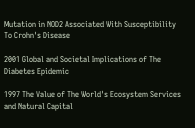Mutation in NOD2 Associated With Susceptibility To Crohn's Disease

2001 Global and Societal Implications of The Diabetes Epidemic

1997 The Value of The World's Ecosystem Services and Natural Capital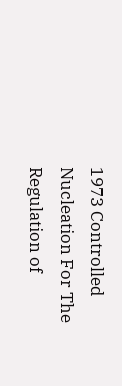1973 Controlled Nucleation For The Regulation of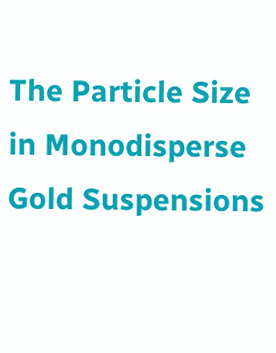The Particle Size in Monodisperse Gold Suspensions